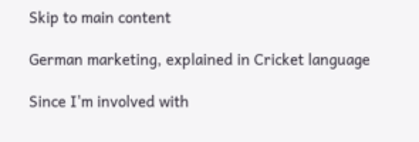Skip to main content

German marketing, explained in Cricket language

Since I'm involved with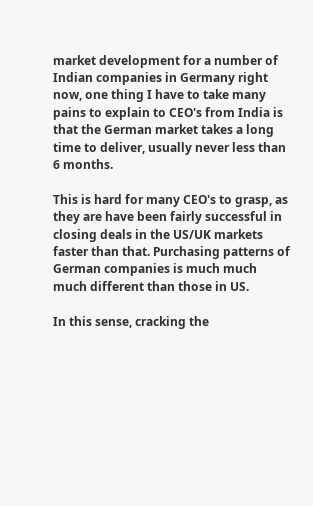market development for a number of Indian companies in Germany right now, one thing I have to take many pains to explain to CEO's from India is that the German market takes a long time to deliver, usually never less than 6 months.

This is hard for many CEO's to grasp, as they are have been fairly successful in closing deals in the US/UK markets faster than that. Purchasing patterns of German companies is much much much different than those in US.

In this sense, cracking the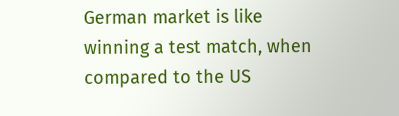German market is like winning a test match, when compared to the US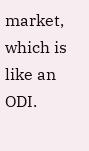market, which is like an ODI.